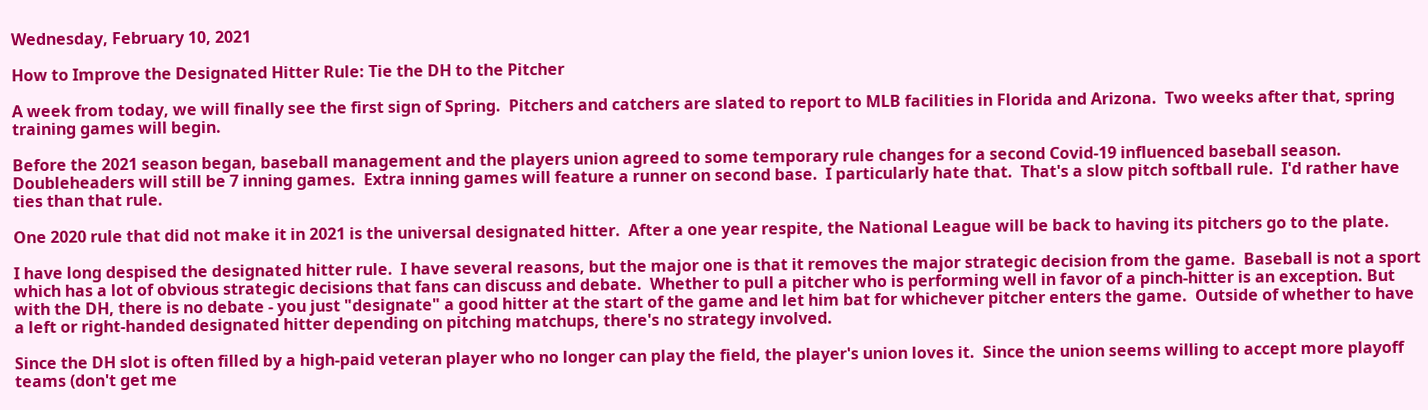Wednesday, February 10, 2021

How to Improve the Designated Hitter Rule: Tie the DH to the Pitcher

A week from today, we will finally see the first sign of Spring.  Pitchers and catchers are slated to report to MLB facilities in Florida and Arizona.  Two weeks after that, spring training games will begin.

Before the 2021 season began, baseball management and the players union agreed to some temporary rule changes for a second Covid-19 influenced baseball season.  Doubleheaders will still be 7 inning games.  Extra inning games will feature a runner on second base.  I particularly hate that.  That's a slow pitch softball rule.  I'd rather have ties than that rule.

One 2020 rule that did not make it in 2021 is the universal designated hitter.  After a one year respite, the National League will be back to having its pitchers go to the plate.

I have long despised the designated hitter rule.  I have several reasons, but the major one is that it removes the major strategic decision from the game.  Baseball is not a sport which has a lot of obvious strategic decisions that fans can discuss and debate.  Whether to pull a pitcher who is performing well in favor of a pinch-hitter is an exception. But with the DH, there is no debate - you just "designate" a good hitter at the start of the game and let him bat for whichever pitcher enters the game.  Outside of whether to have a left or right-handed designated hitter depending on pitching matchups, there's no strategy involved.

Since the DH slot is often filled by a high-paid veteran player who no longer can play the field, the player's union loves it.  Since the union seems willing to accept more playoff teams (don't get me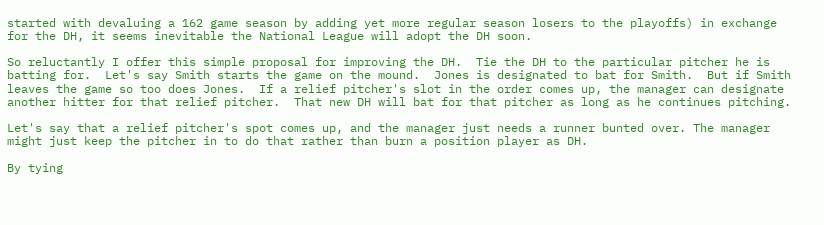started with devaluing a 162 game season by adding yet more regular season losers to the playoffs) in exchange for the DH, it seems inevitable the National League will adopt the DH soon.

So reluctantly I offer this simple proposal for improving the DH.  Tie the DH to the particular pitcher he is batting for.  Let's say Smith starts the game on the mound.  Jones is designated to bat for Smith.  But if Smith leaves the game so too does Jones.  If a relief pitcher's slot in the order comes up, the manager can designate another hitter for that relief pitcher.  That new DH will bat for that pitcher as long as he continues pitching.

Let's say that a relief pitcher's spot comes up, and the manager just needs a runner bunted over. The manager might just keep the pitcher in to do that rather than burn a position player as DH.

By tying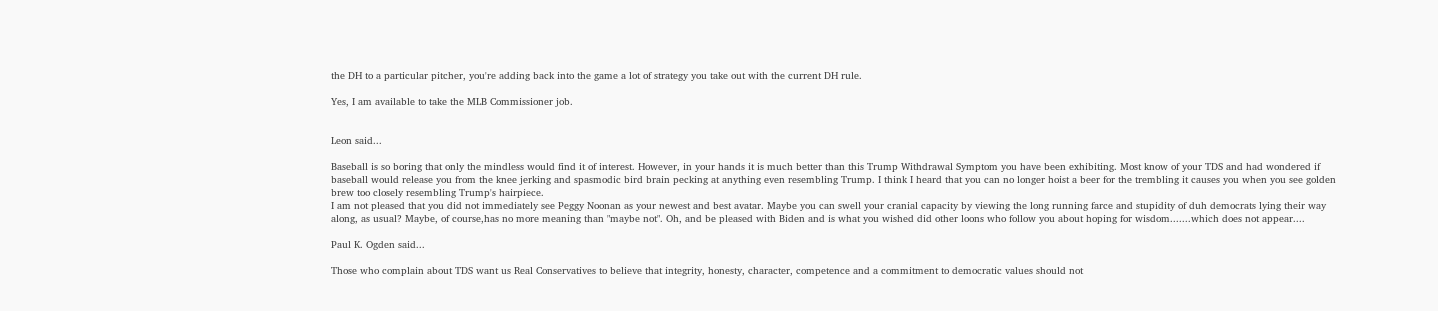the DH to a particular pitcher, you're adding back into the game a lot of strategy you take out with the current DH rule.

Yes, I am available to take the MLB Commissioner job.


Leon said...

Baseball is so boring that only the mindless would find it of interest. However, in your hands it is much better than this Trump Withdrawal Symptom you have been exhibiting. Most know of your TDS and had wondered if baseball would release you from the knee jerking and spasmodic bird brain pecking at anything even resembling Trump. I think I heard that you can no longer hoist a beer for the trembling it causes you when you see golden brew too closely resembling Trump's hairpiece.
I am not pleased that you did not immediately see Peggy Noonan as your newest and best avatar. Maybe you can swell your cranial capacity by viewing the long running farce and stupidity of duh democrats lying their way along, as usual? Maybe, of course,has no more meaning than "maybe not". Oh, and be pleased with Biden and is what you wished did other loons who follow you about hoping for wisdom.......which does not appear....

Paul K. Ogden said...

Those who complain about TDS want us Real Conservatives to believe that integrity, honesty, character, competence and a commitment to democratic values should not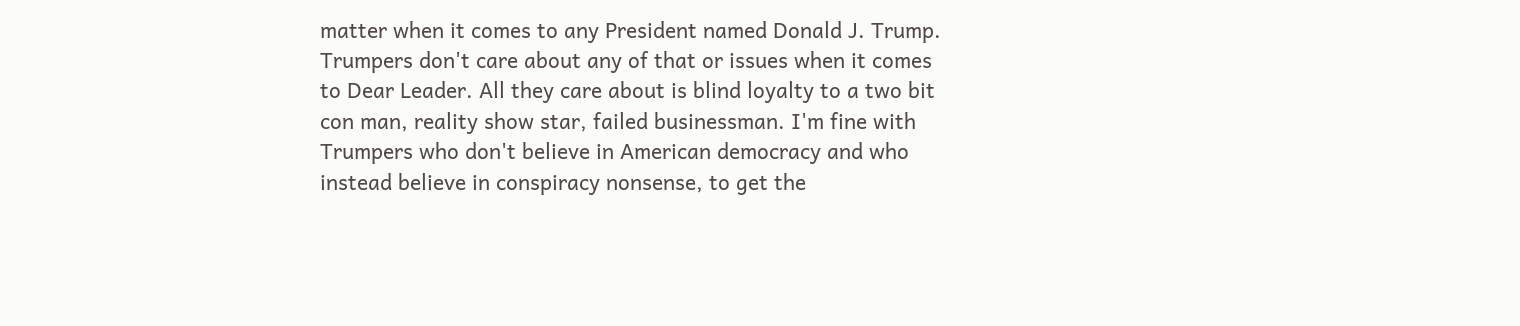matter when it comes to any President named Donald J. Trump. Trumpers don't care about any of that or issues when it comes to Dear Leader. All they care about is blind loyalty to a two bit con man, reality show star, failed businessman. I'm fine with Trumpers who don't believe in American democracy and who instead believe in conspiracy nonsense, to get the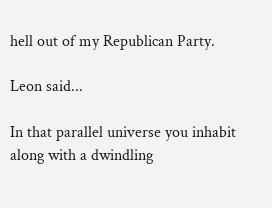hell out of my Republican Party.

Leon said...

In that parallel universe you inhabit along with a dwindling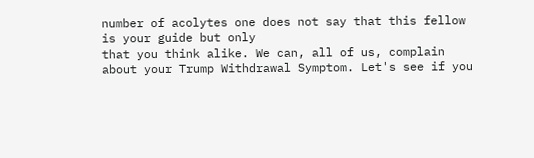number of acolytes one does not say that this fellow is your guide but only
that you think alike. We can, all of us, complain about your Trump Withdrawal Symptom. Let's see if you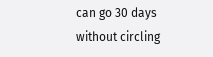can go 30 days without circling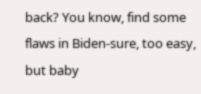back? You know, find some flaws in Biden-sure, too easy, but baby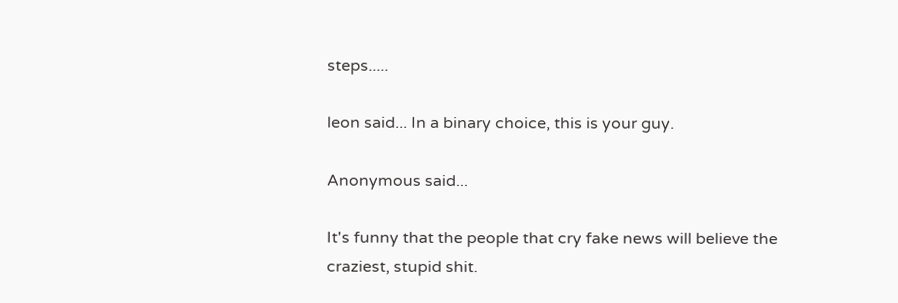steps.....

leon said... In a binary choice, this is your guy.

Anonymous said...

It's funny that the people that cry fake news will believe the craziest, stupid shit.